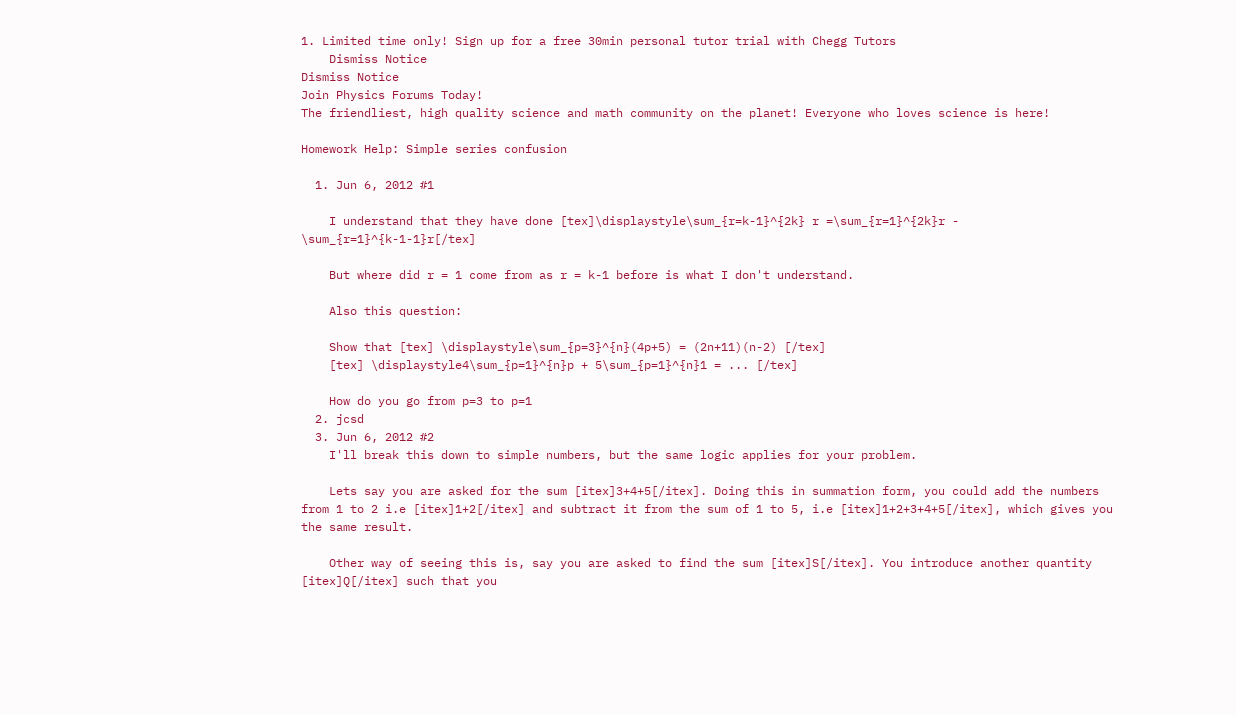1. Limited time only! Sign up for a free 30min personal tutor trial with Chegg Tutors
    Dismiss Notice
Dismiss Notice
Join Physics Forums Today!
The friendliest, high quality science and math community on the planet! Everyone who loves science is here!

Homework Help: Simple series confusion

  1. Jun 6, 2012 #1

    I understand that they have done [tex]\displaystyle\sum_{r=k-1}^{2k} r =\sum_{r=1}^{2k}r - \sum_{r=1}^{k-1-1}r[/tex]

    But where did r = 1 come from as r = k-1 before is what I don't understand.

    Also this question:

    Show that [tex] \displaystyle\sum_{p=3}^{n}(4p+5) = (2n+11)(n-2) [/tex]
    [tex] \displaystyle4\sum_{p=1}^{n}p + 5\sum_{p=1}^{n}1 = ... [/tex]

    How do you go from p=3 to p=1
  2. jcsd
  3. Jun 6, 2012 #2
    I'll break this down to simple numbers, but the same logic applies for your problem.

    Lets say you are asked for the sum [itex]3+4+5[/itex]. Doing this in summation form, you could add the numbers from 1 to 2 i.e [itex]1+2[/itex] and subtract it from the sum of 1 to 5, i.e [itex]1+2+3+4+5[/itex], which gives you the same result.

    Other way of seeing this is, say you are asked to find the sum [itex]S[/itex]. You introduce another quantity [itex]Q[/itex] such that you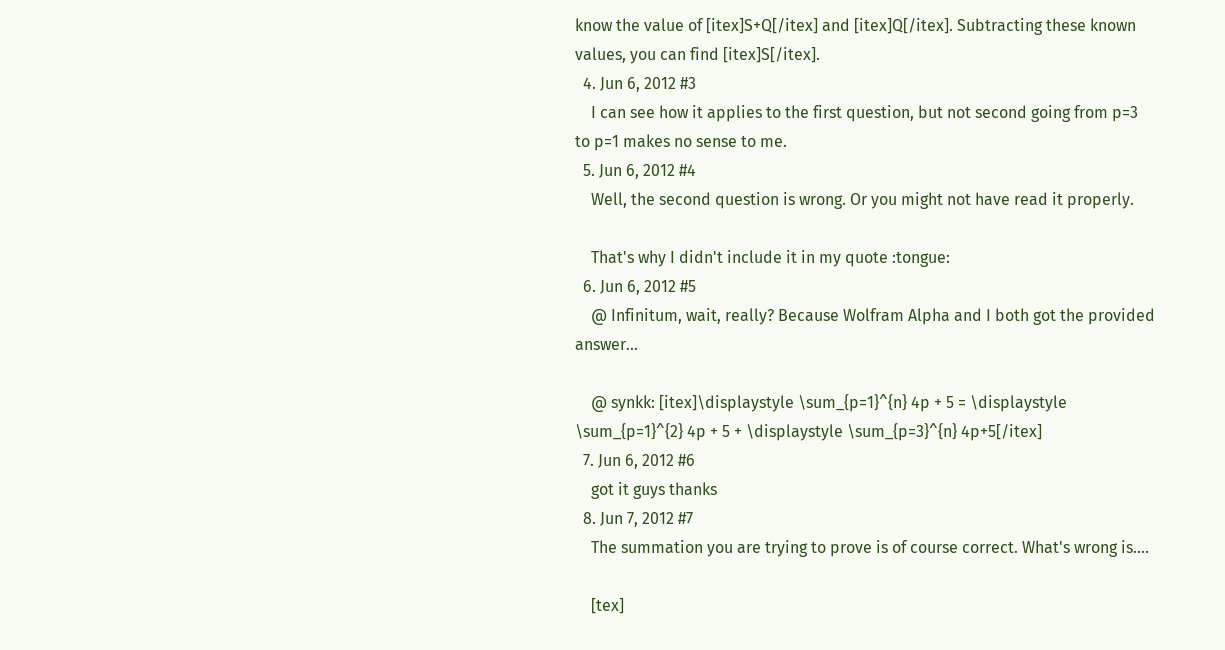know the value of [itex]S+Q[/itex] and [itex]Q[/itex]. Subtracting these known values, you can find [itex]S[/itex].
  4. Jun 6, 2012 #3
    I can see how it applies to the first question, but not second going from p=3 to p=1 makes no sense to me.
  5. Jun 6, 2012 #4
    Well, the second question is wrong. Or you might not have read it properly.

    That's why I didn't include it in my quote :tongue:
  6. Jun 6, 2012 #5
    @ Infinitum, wait, really? Because Wolfram Alpha and I both got the provided answer...

    @ synkk: [itex]\displaystyle \sum_{p=1}^{n} 4p + 5 = \displaystyle \sum_{p=1}^{2} 4p + 5 + \displaystyle \sum_{p=3}^{n} 4p+5[/itex]
  7. Jun 6, 2012 #6
    got it guys thanks
  8. Jun 7, 2012 #7
    The summation you are trying to prove is of course correct. What's wrong is....

    [tex]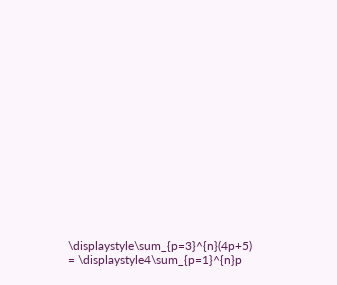\displaystyle\sum_{p=3}^{n}(4p+5) = \displaystyle4\sum_{p=1}^{n}p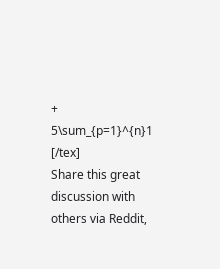+ 5\sum_{p=1}^{n}1 [/tex]
Share this great discussion with others via Reddit,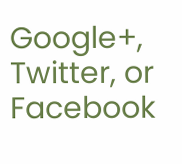Google+, Twitter, or Facebook